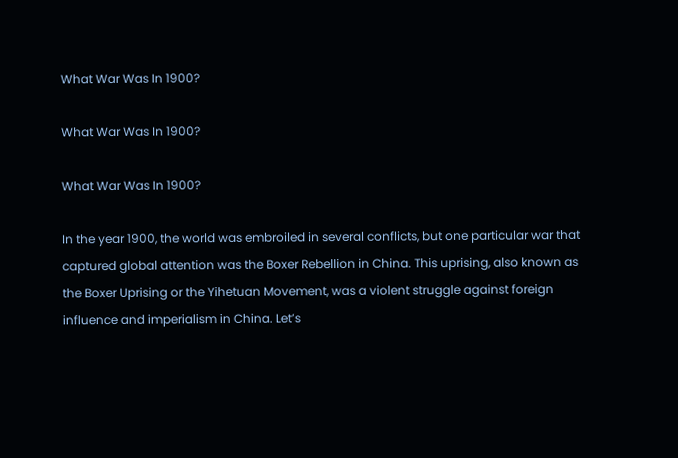What War Was In 1900?

What War Was In 1900?

What War Was In 1900?

In the year 1900, the world was embroiled in several conflicts, but one particular war that captured global attention was the Boxer Rebellion in China. This uprising, also known as the Boxer Uprising or the Yihetuan Movement, was a violent struggle against foreign influence and imperialism in China. Let’s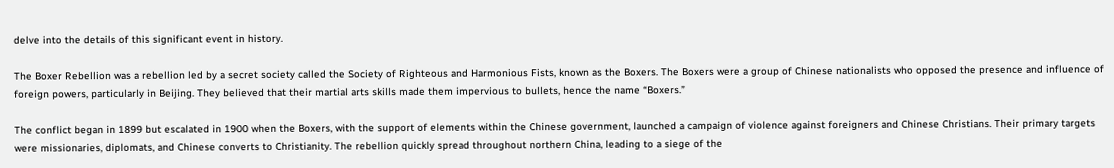delve into the details of this significant event in history.

The Boxer Rebellion was a rebellion led by a secret society called the Society of Righteous and Harmonious Fists, known as the Boxers. The Boxers were a group of Chinese nationalists who opposed the presence and influence of foreign powers, particularly in Beijing. They believed that their martial arts skills made them impervious to bullets, hence the name “Boxers.”

The conflict began in 1899 but escalated in 1900 when the Boxers, with the support of elements within the Chinese government, launched a campaign of violence against foreigners and Chinese Christians. Their primary targets were missionaries, diplomats, and Chinese converts to Christianity. The rebellion quickly spread throughout northern China, leading to a siege of the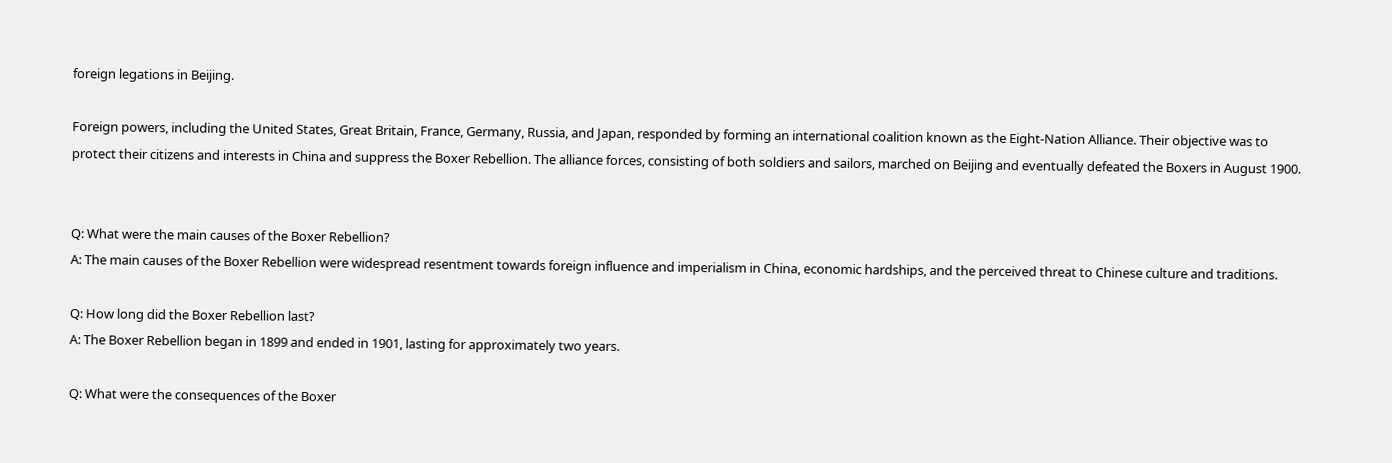foreign legations in Beijing.

Foreign powers, including the United States, Great Britain, France, Germany, Russia, and Japan, responded by forming an international coalition known as the Eight-Nation Alliance. Their objective was to protect their citizens and interests in China and suppress the Boxer Rebellion. The alliance forces, consisting of both soldiers and sailors, marched on Beijing and eventually defeated the Boxers in August 1900.


Q: What were the main causes of the Boxer Rebellion?
A: The main causes of the Boxer Rebellion were widespread resentment towards foreign influence and imperialism in China, economic hardships, and the perceived threat to Chinese culture and traditions.

Q: How long did the Boxer Rebellion last?
A: The Boxer Rebellion began in 1899 and ended in 1901, lasting for approximately two years.

Q: What were the consequences of the Boxer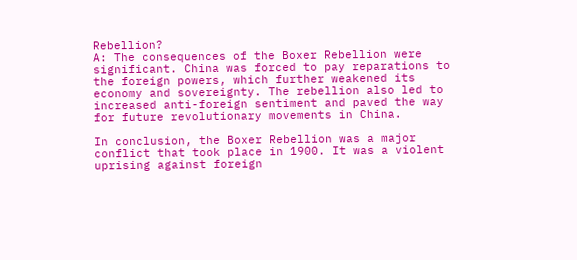Rebellion?
A: The consequences of the Boxer Rebellion were significant. China was forced to pay reparations to the foreign powers, which further weakened its economy and sovereignty. The rebellion also led to increased anti-foreign sentiment and paved the way for future revolutionary movements in China.

In conclusion, the Boxer Rebellion was a major conflict that took place in 1900. It was a violent uprising against foreign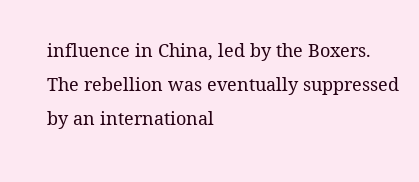influence in China, led by the Boxers. The rebellion was eventually suppressed by an international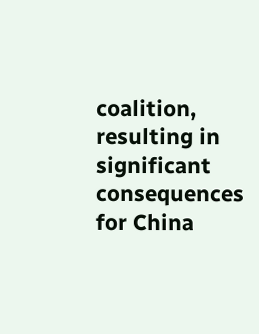coalition, resulting in significant consequences for China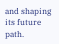and shaping its future path.